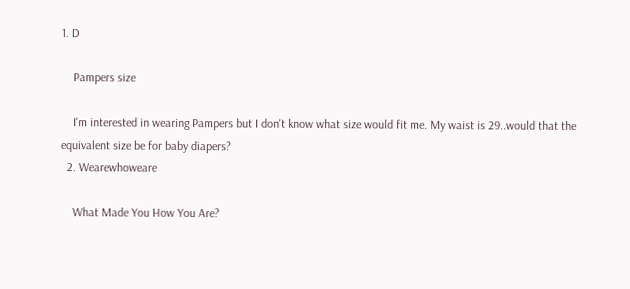1. D

    Pampers size

    I'm interested in wearing Pampers but I don't know what size would fit me. My waist is 29..would that the equivalent size be for baby diapers?
  2. Wearewhoweare

    What Made You How You Are?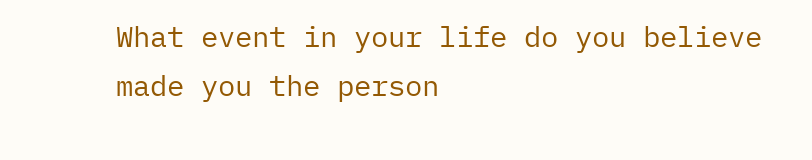What event in your life do you believe made you the person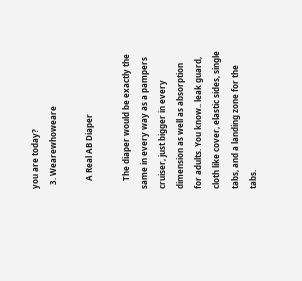you are today?
  3. Wearewhoweare

    A Real AB Diaper

    The diaper would be exactly the same in every way as a pampers cruiser, just bigger in every dimension as well as absorption for adults. You know.. leak guard, cloth like cover, elastic sides, single tabs, and a landing zone for the tabs.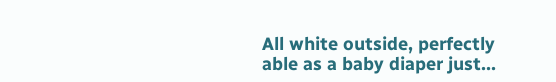All white outside, perfectly able as a baby diaper just...